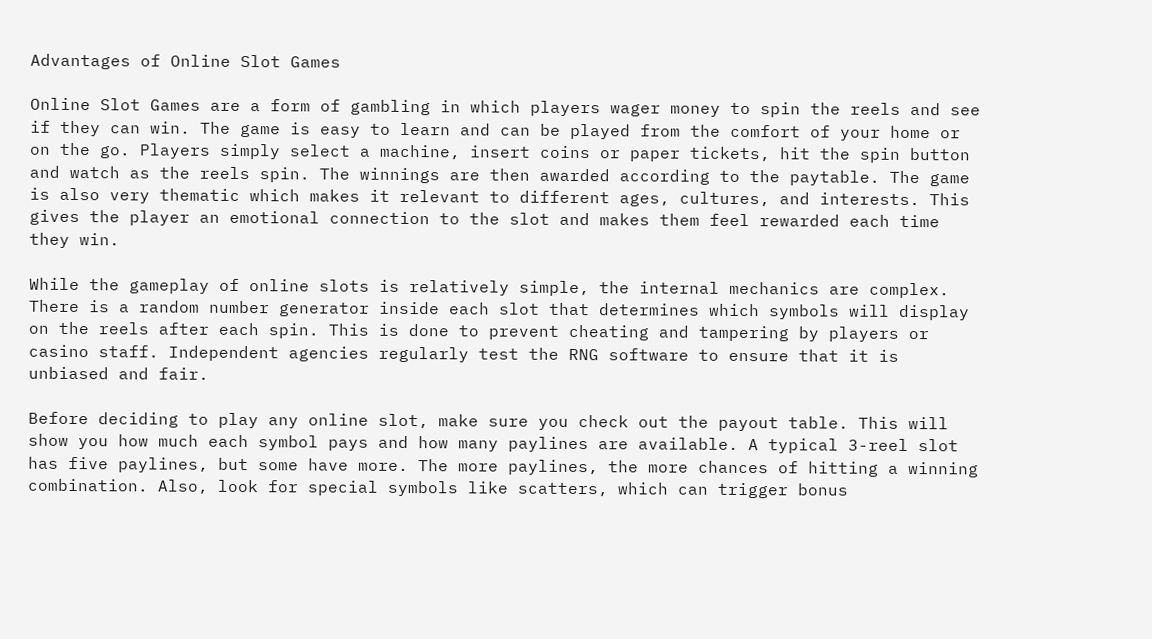Advantages of Online Slot Games

Online Slot Games are a form of gambling in which players wager money to spin the reels and see if they can win. The game is easy to learn and can be played from the comfort of your home or on the go. Players simply select a machine, insert coins or paper tickets, hit the spin button and watch as the reels spin. The winnings are then awarded according to the paytable. The game is also very thematic which makes it relevant to different ages, cultures, and interests. This gives the player an emotional connection to the slot and makes them feel rewarded each time they win.

While the gameplay of online slots is relatively simple, the internal mechanics are complex. There is a random number generator inside each slot that determines which symbols will display on the reels after each spin. This is done to prevent cheating and tampering by players or casino staff. Independent agencies regularly test the RNG software to ensure that it is unbiased and fair.

Before deciding to play any online slot, make sure you check out the payout table. This will show you how much each symbol pays and how many paylines are available. A typical 3-reel slot has five paylines, but some have more. The more paylines, the more chances of hitting a winning combination. Also, look for special symbols like scatters, which can trigger bonus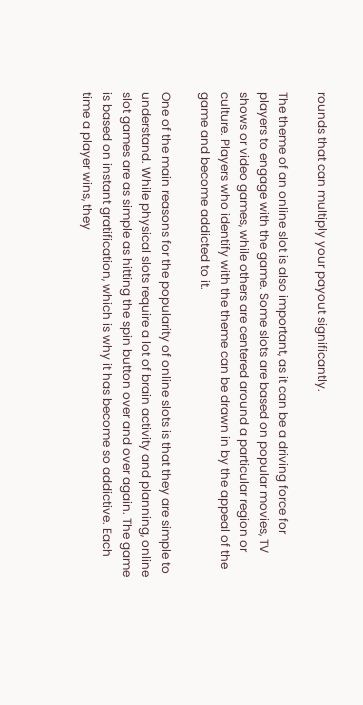rounds that can multiply your payout significantly.

The theme of an online slot is also important, as it can be a driving force for players to engage with the game. Some slots are based on popular movies, TV shows or video games, while others are centered around a particular region or culture. Players who identify with the theme can be drawn in by the appeal of the game and become addicted to it.

One of the main reasons for the popularity of online slots is that they are simple to understand. While physical slots require a lot of brain activity and planning, online slot games are as simple as hitting the spin button over and over again. The game is based on instant gratification, which is why it has become so addictive. Each time a player wins, they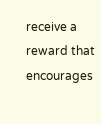receive a reward that encourages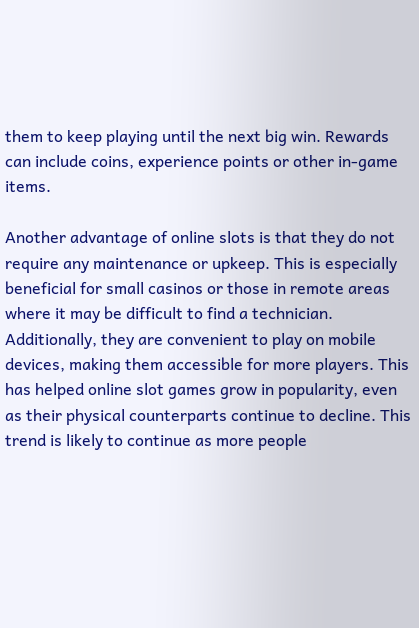them to keep playing until the next big win. Rewards can include coins, experience points or other in-game items.

Another advantage of online slots is that they do not require any maintenance or upkeep. This is especially beneficial for small casinos or those in remote areas where it may be difficult to find a technician. Additionally, they are convenient to play on mobile devices, making them accessible for more players. This has helped online slot games grow in popularity, even as their physical counterparts continue to decline. This trend is likely to continue as more people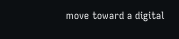move toward a digital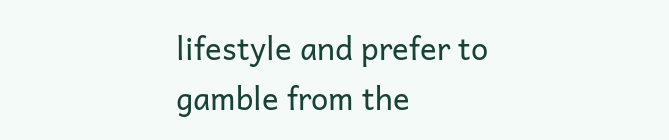lifestyle and prefer to gamble from the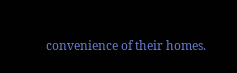convenience of their homes.